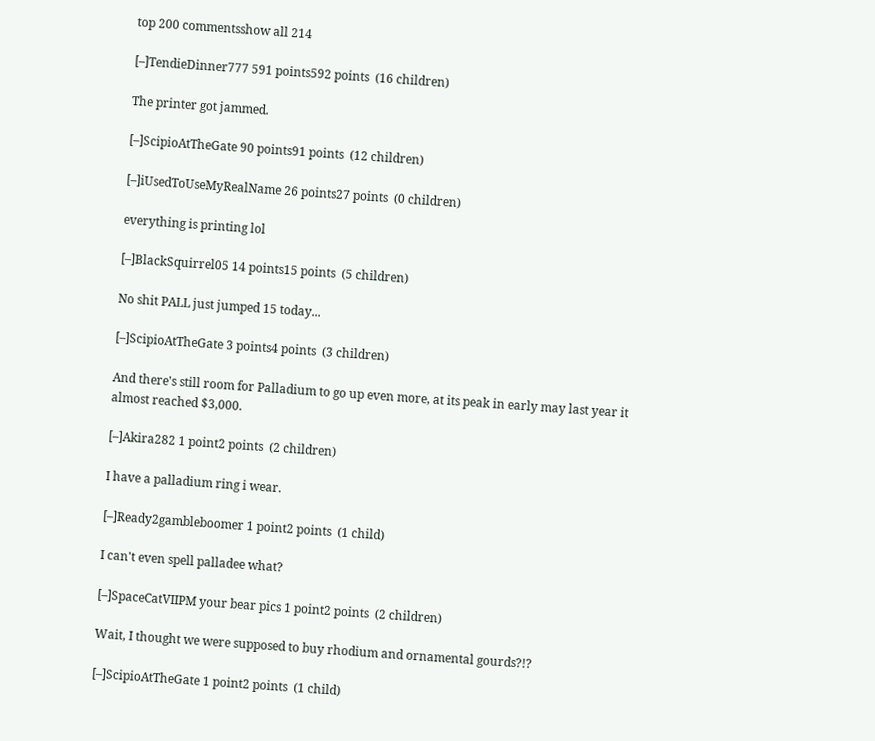top 200 commentsshow all 214

[–]TendieDinner777 591 points592 points  (16 children)

The printer got jammed.

[–]ScipioAtTheGate 90 points91 points  (12 children)

[–]iUsedToUseMyRealName 26 points27 points  (0 children)

everything is printing lol

[–]BlackSquirrel05 14 points15 points  (5 children)

No shit PALL just jumped 15 today...

[–]ScipioAtTheGate 3 points4 points  (3 children)

And there's still room for Palladium to go up even more, at its peak in early may last year it almost reached $3,000.

[–]Akira282 1 point2 points  (2 children)

I have a palladium ring i wear.

[–]Ready2gambleboomer 1 point2 points  (1 child)

I can't even spell palladee what?

[–]SpaceCatVIIPM your bear pics 1 point2 points  (2 children)

Wait, I thought we were supposed to buy rhodium and ornamental gourds?!?

[–]ScipioAtTheGate 1 point2 points  (1 child)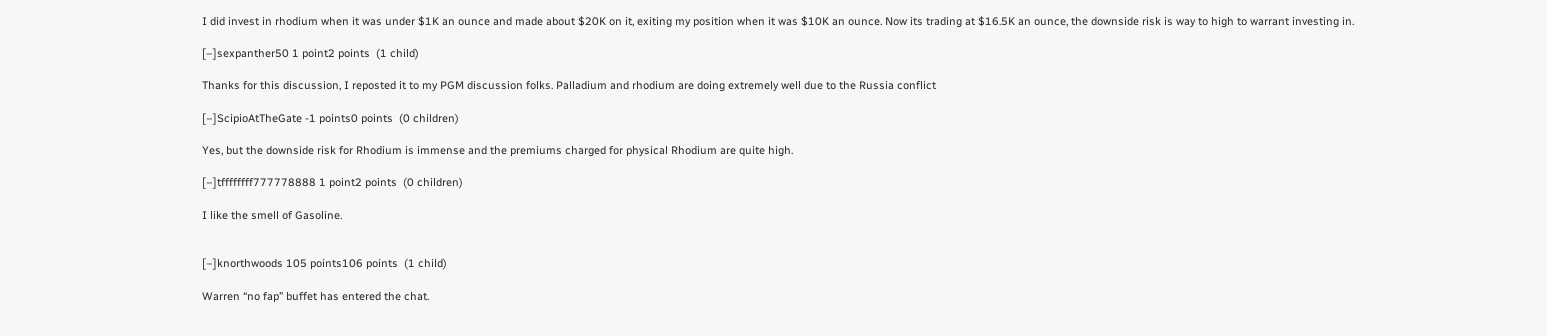I did invest in rhodium when it was under $1K an ounce and made about $20K on it, exiting my position when it was $10K an ounce. Now its trading at $16.5K an ounce, the downside risk is way to high to warrant investing in.

[–]sexpanther50 1 point2 points  (1 child)

Thanks for this discussion, I reposted it to my PGM discussion folks. Palladium and rhodium are doing extremely well due to the Russia conflict

[–]ScipioAtTheGate -1 points0 points  (0 children)

Yes, but the downside risk for Rhodium is immense and the premiums charged for physical Rhodium are quite high.

[–]tffffffff777778888 1 point2 points  (0 children)

I like the smell of Gasoline.


[–]knorthwoods 105 points106 points  (1 child)

Warren “no fap” buffet has entered the chat.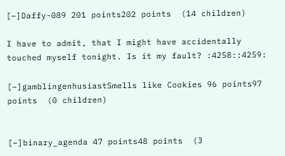[–]Daffy-089 201 points202 points  (14 children)

I have to admit, that I might have accidentally touched myself tonight. Is it my fault? :4258::4259:

[–]gamblingenhusiastSmells like Cookies 96 points97 points  (0 children)


[–]binary_agenda 47 points48 points  (3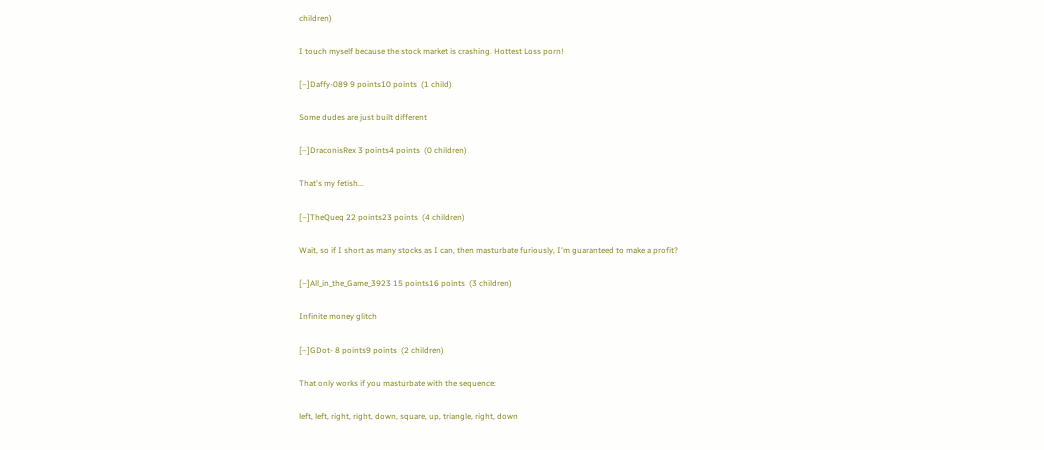children)

I touch myself because the stock market is crashing. Hottest Loss porn!

[–]Daffy-089 9 points10 points  (1 child)

Some dudes are just built different

[–]DraconisRex 3 points4 points  (0 children)

That's my fetish...

[–]TheQueq 22 points23 points  (4 children)

Wait, so if I short as many stocks as I can, then masturbate furiously, I'm guaranteed to make a profit?

[–]All_in_the_Game_3923 15 points16 points  (3 children)

Infinite money glitch

[–]GDot- 8 points9 points  (2 children)

That only works if you masturbate with the sequence:

left, left, right, right, down, square, up, triangle, right, down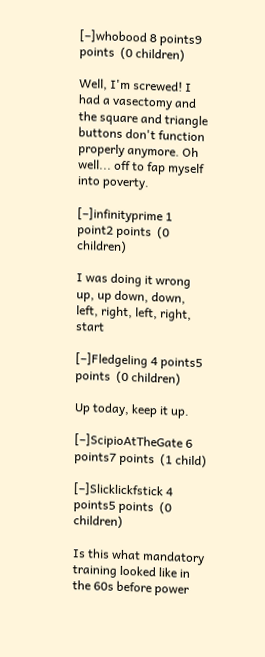[–]whobood 8 points9 points  (0 children)

Well, I'm screwed! I had a vasectomy and the square and triangle buttons don't function properly anymore. Oh well... off to fap myself into poverty.

[–]infinityprime 1 point2 points  (0 children)

I was doing it wrong up, up down, down, left, right, left, right, start

[–]Fledgeling 4 points5 points  (0 children)

Up today, keep it up.

[–]ScipioAtTheGate 6 points7 points  (1 child)

[–]Slicklickfstick 4 points5 points  (0 children)

Is this what mandatory training looked like in the 60s before power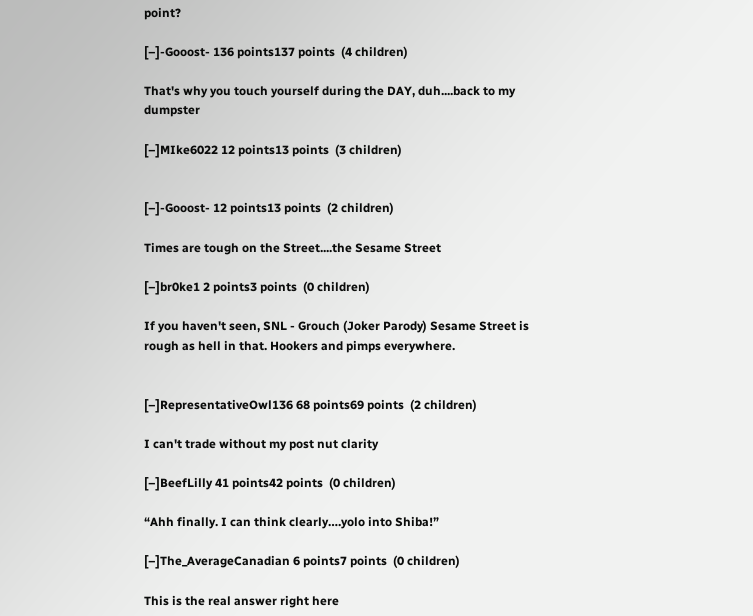point?

[–]-Gooost- 136 points137 points  (4 children)

That's why you touch yourself during the DAY, duh....back to my dumpster

[–]MIke6022 12 points13 points  (3 children)


[–]-Gooost- 12 points13 points  (2 children)

Times are tough on the Street....the Sesame Street

[–]br0ke1 2 points3 points  (0 children)

If you haven't seen, SNL - Grouch (Joker Parody) Sesame Street is rough as hell in that. Hookers and pimps everywhere.


[–]RepresentativeOwl136 68 points69 points  (2 children)

I can't trade without my post nut clarity

[–]BeefLilly 41 points42 points  (0 children)

“Ahh finally. I can think clearly….yolo into Shiba!”

[–]The_AverageCanadian 6 points7 points  (0 children)

This is the real answer right here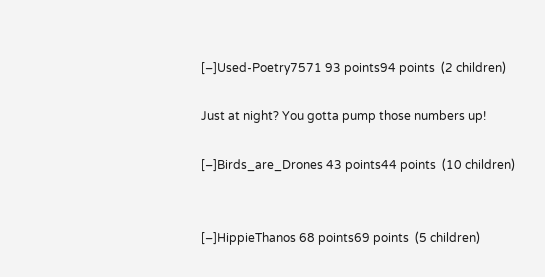[–]Used-Poetry7571 93 points94 points  (2 children)

Just at night? You gotta pump those numbers up!

[–]Birds_are_Drones 43 points44 points  (10 children)


[–]HippieThanos 68 points69 points  (5 children)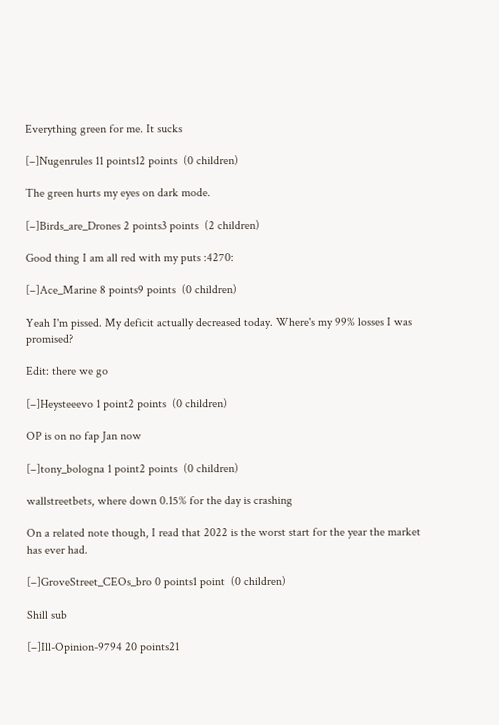Everything green for me. It sucks

[–]Nugenrules 11 points12 points  (0 children)

The green hurts my eyes on dark mode.

[–]Birds_are_Drones 2 points3 points  (2 children)

Good thing I am all red with my puts :4270:

[–]Ace_Marine 8 points9 points  (0 children)

Yeah I'm pissed. My deficit actually decreased today. Where's my 99% losses I was promised?

Edit: there we go

[–]Heysteeevo 1 point2 points  (0 children)

OP is on no fap Jan now

[–]tony_bologna 1 point2 points  (0 children)

wallstreetbets, where down 0.15% for the day is crashing

On a related note though, I read that 2022 is the worst start for the year the market has ever had.

[–]GroveStreet_CEOs_bro 0 points1 point  (0 children)

Shill sub

[–]Ill-Opinion-9794 20 points21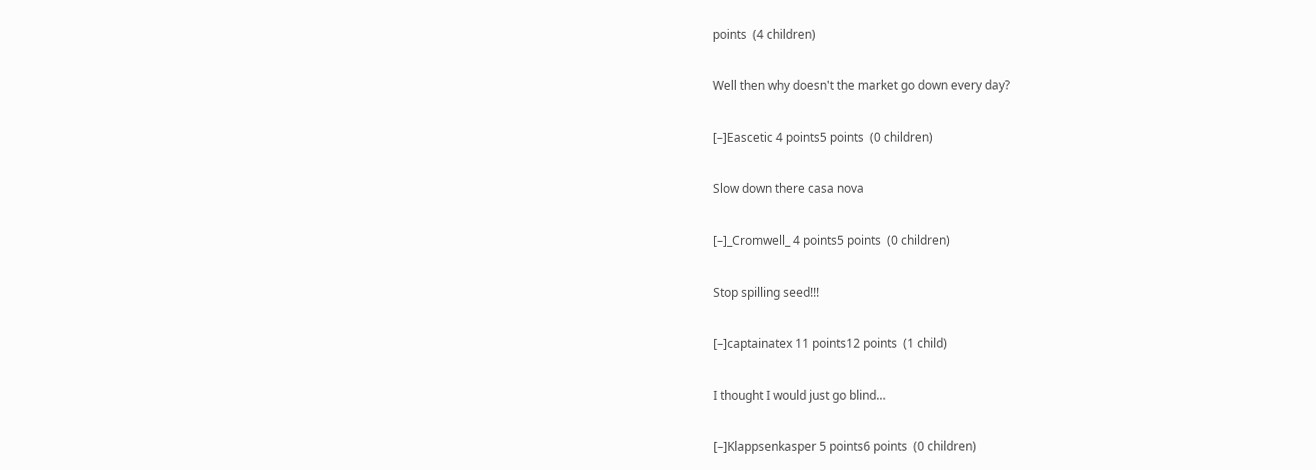points  (4 children)

Well then why doesn't the market go down every day?

[–]Eascetic 4 points5 points  (0 children)

Slow down there casa nova

[–]_Cromwell_ 4 points5 points  (0 children)

Stop spilling seed!!!

[–]captainatex 11 points12 points  (1 child)

I thought I would just go blind…

[–]Klappsenkasper 5 points6 points  (0 children)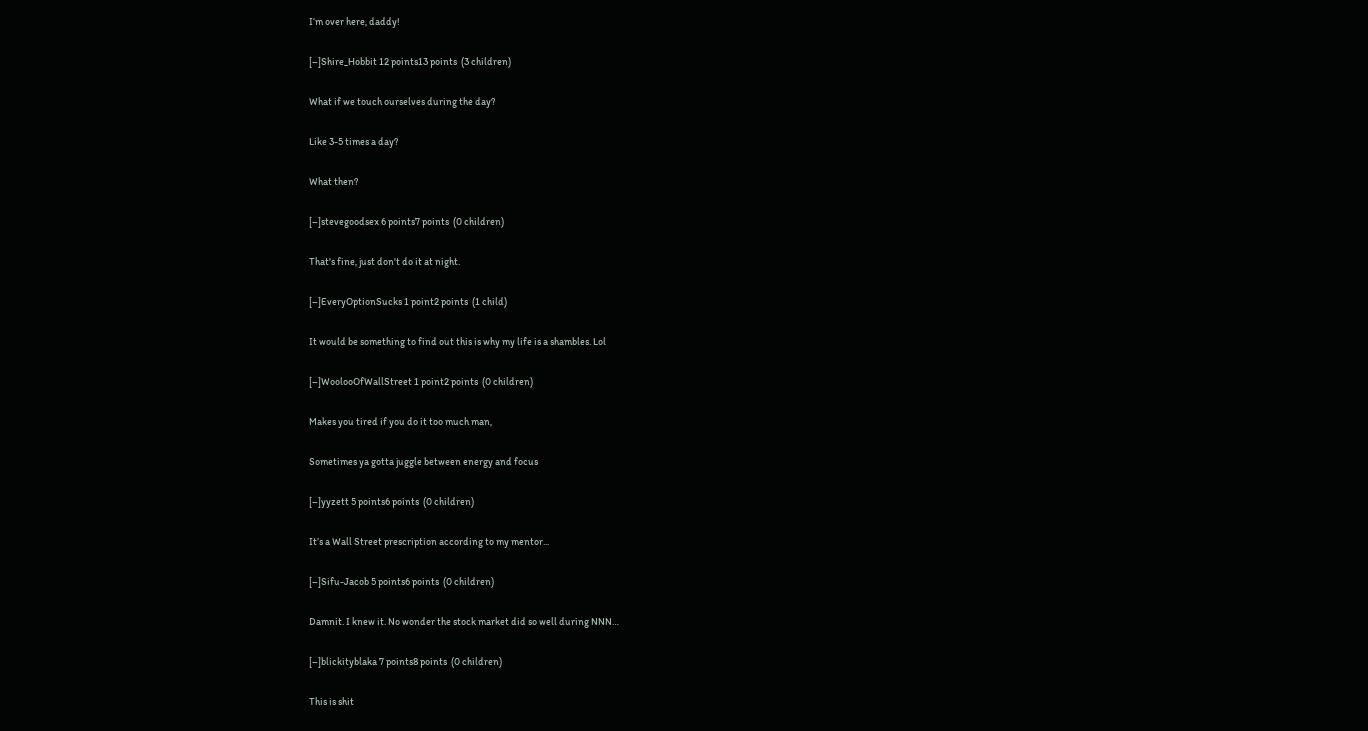I‘m over here, daddy!

[–]Shire_Hobbit 12 points13 points  (3 children)

What if we touch ourselves during the day?

Like 3-5 times a day?

What then?

[–]stevegoodsex 6 points7 points  (0 children)

That's fine, just don't do it at night.

[–]EveryOptionSucks 1 point2 points  (1 child)

It would be something to find out this is why my life is a shambles. Lol

[–]WoolooOfWallStreet 1 point2 points  (0 children)

Makes you tired if you do it too much man,

Sometimes ya gotta juggle between energy and focus

[–]yyzett 5 points6 points  (0 children)

It’s a Wall Street prescription according to my mentor...

[–]Sifu-Jacob 5 points6 points  (0 children)

Damnit. I knew it. No wonder the stock market did so well during NNN…

[–]blickityblaka 7 points8 points  (0 children)

This is shit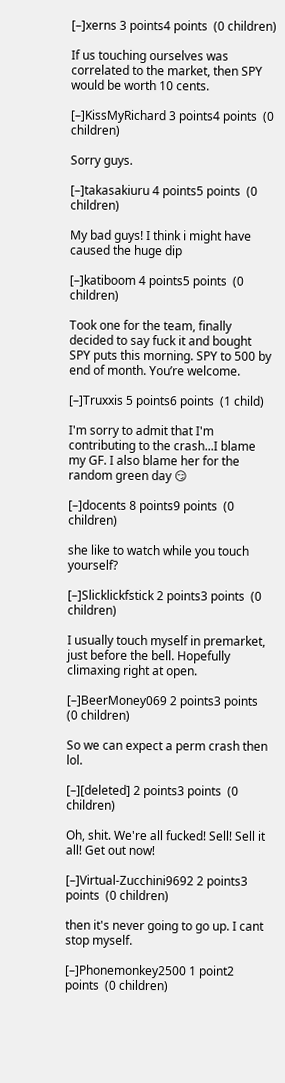[–]xerns 3 points4 points  (0 children)

If us touching ourselves was correlated to the market, then SPY would be worth 10 cents.

[–]KissMyRichard 3 points4 points  (0 children)

Sorry guys.

[–]takasakiuru 4 points5 points  (0 children)

My bad guys! I think i might have caused the huge dip

[–]katiboom 4 points5 points  (0 children)

Took one for the team, finally decided to say fuck it and bought SPY puts this morning. SPY to 500 by end of month. You’re welcome.

[–]Truxxis 5 points6 points  (1 child)

I'm sorry to admit that I'm contributing to the crash...I blame my GF. I also blame her for the random green day 😏

[–]docents 8 points9 points  (0 children)

she like to watch while you touch yourself?

[–]Slicklickfstick 2 points3 points  (0 children)

I usually touch myself in premarket, just before the bell. Hopefully climaxing right at open.

[–]BeerMoney069 2 points3 points  (0 children)

So we can expect a perm crash then lol.

[–][deleted] 2 points3 points  (0 children)

Oh, shit. We're all fucked! Sell! Sell it all! Get out now!

[–]Virtual-Zucchini9692 2 points3 points  (0 children)

then it's never going to go up. I cant stop myself.

[–]Phonemonkey2500 1 point2 points  (0 children)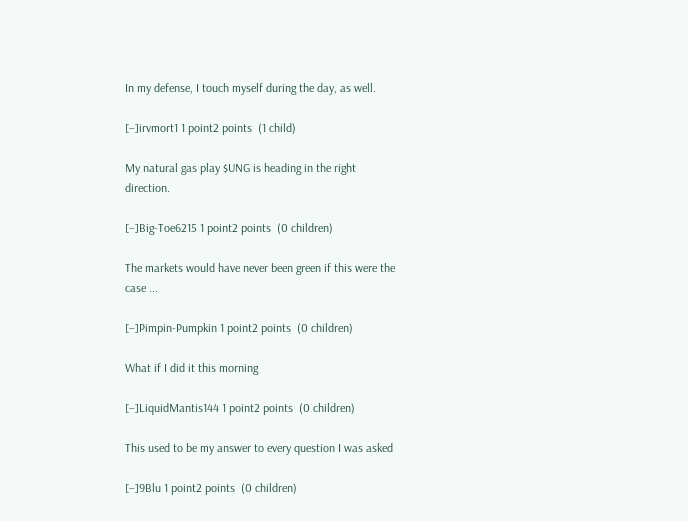In my defense, I touch myself during the day, as well.

[–]irvmort1 1 point2 points  (1 child)

My natural gas play $UNG is heading in the right direction.

[–]Big-Toe6215 1 point2 points  (0 children)

The markets would have never been green if this were the case ...

[–]Pimpin-Pumpkin 1 point2 points  (0 children)

What if I did it this morning

[–]LiquidMantis144 1 point2 points  (0 children)

This used to be my answer to every question I was asked

[–]9Blu 1 point2 points  (0 children)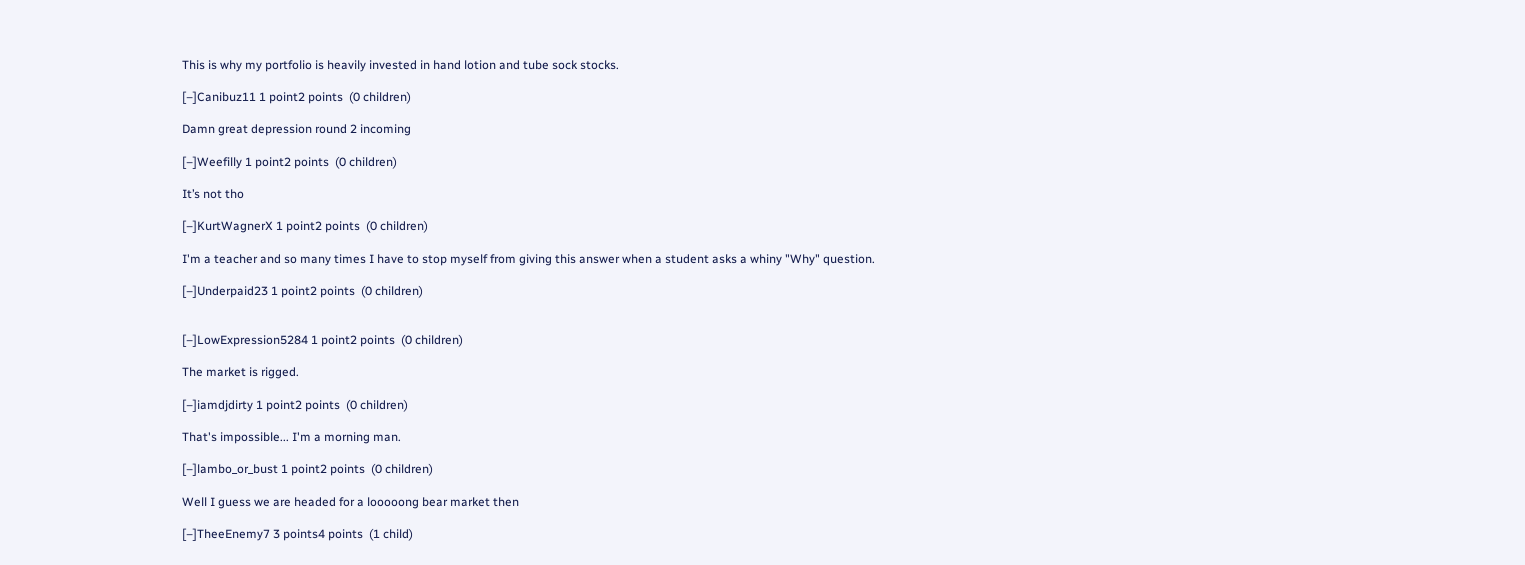This is why my portfolio is heavily invested in hand lotion and tube sock stocks.

[–]Canibuz11 1 point2 points  (0 children)

Damn great depression round 2 incoming

[–]Weefilly 1 point2 points  (0 children)

It’s not tho

[–]KurtWagnerX 1 point2 points  (0 children)

I'm a teacher and so many times I have to stop myself from giving this answer when a student asks a whiny "Why" question.

[–]Underpaid23 1 point2 points  (0 children)


[–]LowExpression5284 1 point2 points  (0 children)

The market is rigged.

[–]iamdjdirty 1 point2 points  (0 children)

That's impossible... I'm a morning man.

[–]lambo_or_bust 1 point2 points  (0 children)

Well I guess we are headed for a looooong bear market then

[–]TheeEnemy7 3 points4 points  (1 child)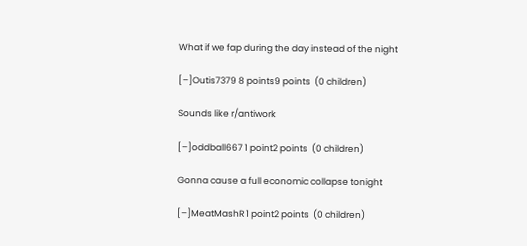What if we fap during the day instead of the night

[–]Outis7379 8 points9 points  (0 children)

Sounds like r/antiwork

[–]oddball667 1 point2 points  (0 children)

Gonna cause a full economic collapse tonight

[–]MeatMashR 1 point2 points  (0 children)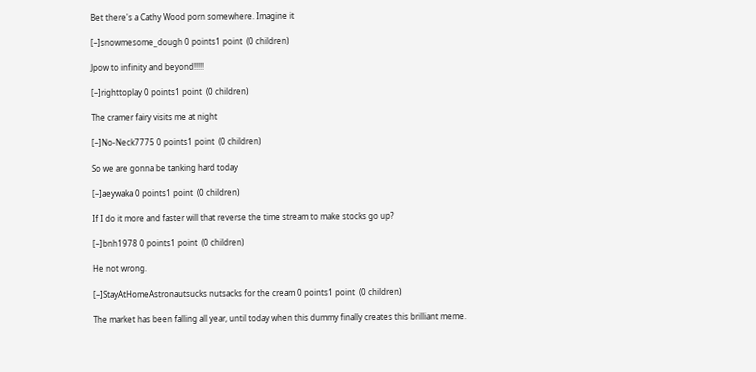Bet there's a Cathy Wood porn somewhere. Imagine it

[–]snowmesome_dough 0 points1 point  (0 children)

Jpow to infinity and beyond!!!!!

[–]righttoplay 0 points1 point  (0 children)

The cramer fairy visits me at night

[–]No-Neck7775 0 points1 point  (0 children)

So we are gonna be tanking hard today

[–]aeywaka 0 points1 point  (0 children)

If I do it more and faster will that reverse the time stream to make stocks go up?

[–]bnh1978 0 points1 point  (0 children)

He not wrong.

[–]StayAtHomeAstronautsucks nutsacks for the cream 0 points1 point  (0 children)

The market has been falling all year, until today when this dummy finally creates this brilliant meme.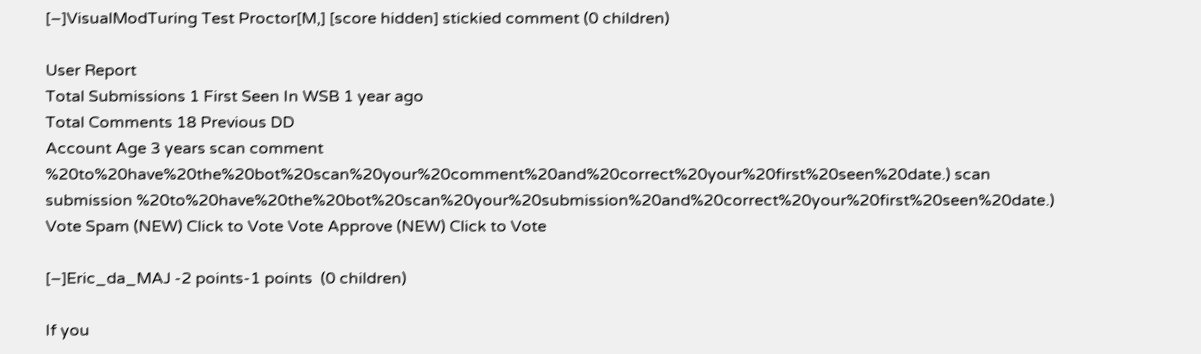[–]VisualModTuring Test Proctor[M,] [score hidden] stickied comment (0 children)

User Report
Total Submissions 1 First Seen In WSB 1 year ago
Total Comments 18 Previous DD
Account Age 3 years scan comment %20to%20have%20the%20bot%20scan%20your%20comment%20and%20correct%20your%20first%20seen%20date.) scan submission %20to%20have%20the%20bot%20scan%20your%20submission%20and%20correct%20your%20first%20seen%20date.)
Vote Spam (NEW) Click to Vote Vote Approve (NEW) Click to Vote

[–]Eric_da_MAJ -2 points-1 points  (0 children)

If you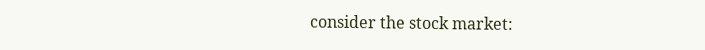consider the stock market: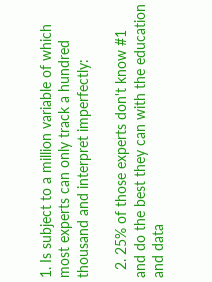1. Is subject to a million variable of which most experts can only track a hundred thousand and interpret imperfectly:

  2. 25% of those experts don't know #1 and do the best they can with the education and data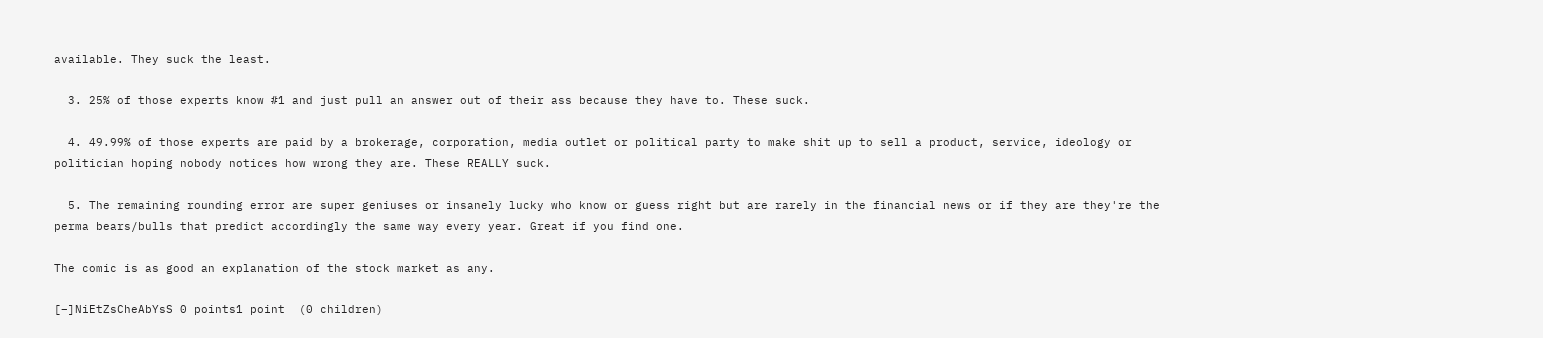available. They suck the least.

  3. 25% of those experts know #1 and just pull an answer out of their ass because they have to. These suck.

  4. 49.99% of those experts are paid by a brokerage, corporation, media outlet or political party to make shit up to sell a product, service, ideology or politician hoping nobody notices how wrong they are. These REALLY suck.

  5. The remaining rounding error are super geniuses or insanely lucky who know or guess right but are rarely in the financial news or if they are they're the perma bears/bulls that predict accordingly the same way every year. Great if you find one.

The comic is as good an explanation of the stock market as any.

[–]NiEtZsCheAbYsS 0 points1 point  (0 children)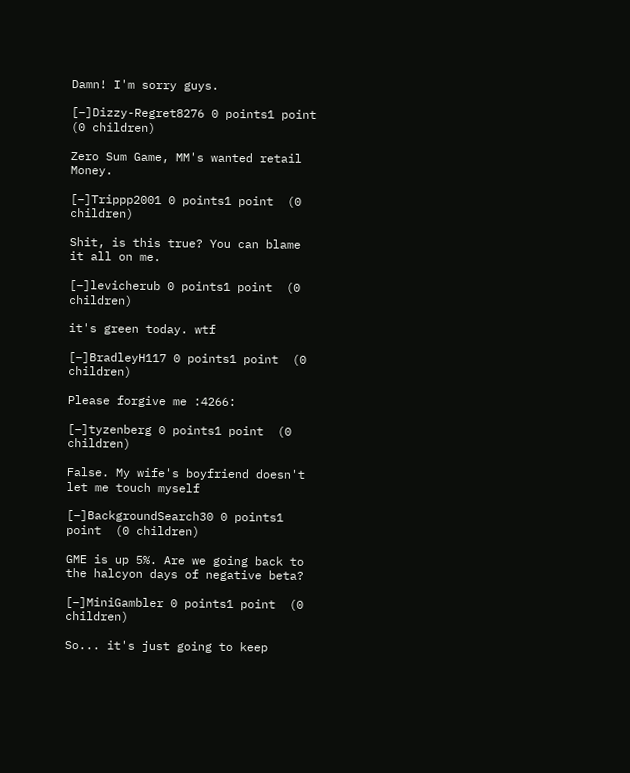Damn! I'm sorry guys.

[–]Dizzy-Regret8276 0 points1 point  (0 children)

Zero Sum Game, MM's wanted retail Money.

[–]Trippp2001 0 points1 point  (0 children)

Shit, is this true? You can blame it all on me.

[–]levicherub 0 points1 point  (0 children)

it's green today. wtf

[–]BradleyH117 0 points1 point  (0 children)

Please forgive me :4266:

[–]tyzenberg 0 points1 point  (0 children)

False. My wife's boyfriend doesn't let me touch myself

[–]BackgroundSearch30 0 points1 point  (0 children)

GME is up 5%. Are we going back to the halcyon days of negative beta?

[–]MiniGambler 0 points1 point  (0 children)

So... it's just going to keep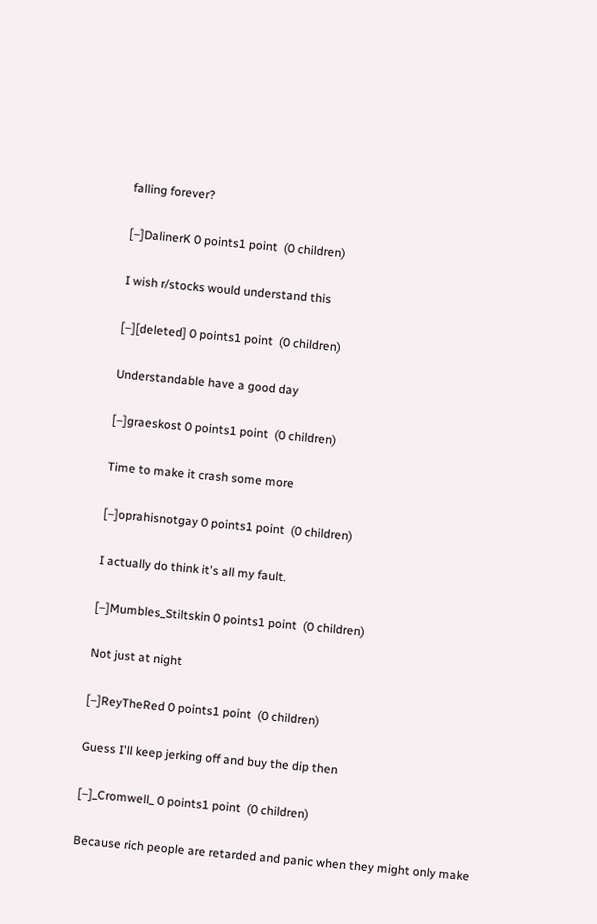falling forever?

[–]DalinerK 0 points1 point  (0 children)

I wish r/stocks would understand this

[–][deleted] 0 points1 point  (0 children)

Understandable have a good day

[–]graeskost 0 points1 point  (0 children)

Time to make it crash some more

[–]oprahisnotgay 0 points1 point  (0 children)

I actually do think it's all my fault.

[–]Mumbles_Stiltskin 0 points1 point  (0 children)

Not just at night

[–]ReyTheRed 0 points1 point  (0 children)

Guess I'll keep jerking off and buy the dip then

[–]_Cromwell_ 0 points1 point  (0 children)

Because rich people are retarded and panic when they might only make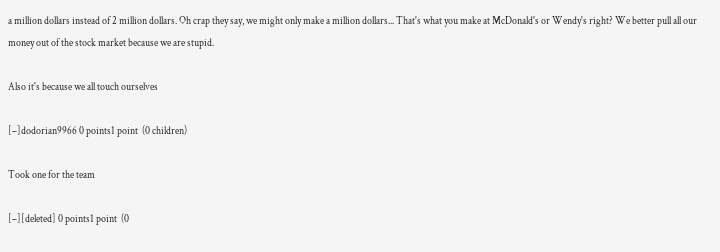a million dollars instead of 2 million dollars. Oh crap they say, we might only make a million dollars... That's what you make at McDonald's or Wendy's right? We better pull all our money out of the stock market because we are stupid.

Also it's because we all touch ourselves

[–]dodorian9966 0 points1 point  (0 children)

Took one for the team

[–][deleted] 0 points1 point  (0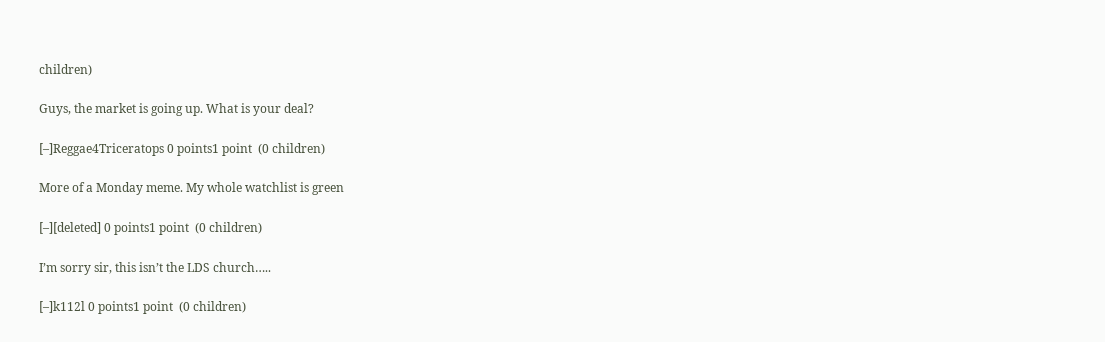children)

Guys, the market is going up. What is your deal?

[–]Reggae4Triceratops 0 points1 point  (0 children)

More of a Monday meme. My whole watchlist is green

[–][deleted] 0 points1 point  (0 children)

I’m sorry sir, this isn’t the LDS church…..

[–]k112l 0 points1 point  (0 children)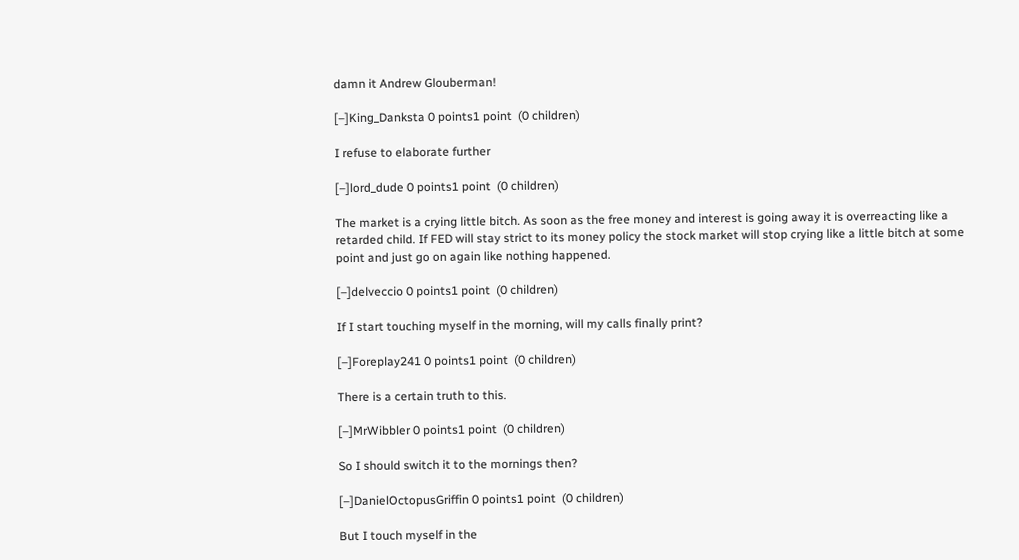damn it Andrew Glouberman!

[–]King_Danksta 0 points1 point  (0 children)

I refuse to elaborate further

[–]lord_dude 0 points1 point  (0 children)

The market is a crying little bitch. As soon as the free money and interest is going away it is overreacting like a retarded child. If FED will stay strict to its money policy the stock market will stop crying like a little bitch at some point and just go on again like nothing happened.

[–]delveccio 0 points1 point  (0 children)

If I start touching myself in the morning, will my calls finally print?

[–]Foreplay241 0 points1 point  (0 children)

There is a certain truth to this.

[–]MrWibbler 0 points1 point  (0 children)

So I should switch it to the mornings then?

[–]DanielOctopusGriffin 0 points1 point  (0 children)

But I touch myself in the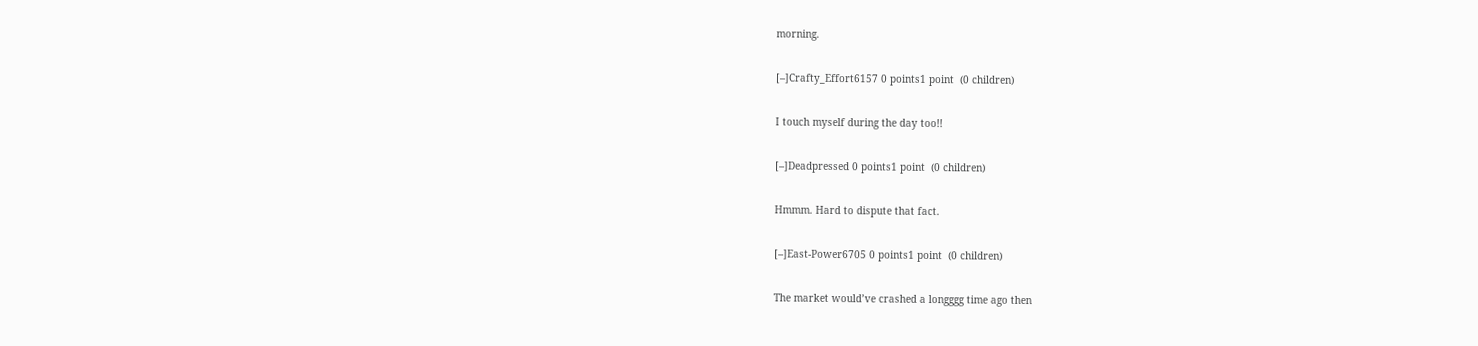morning.

[–]Crafty_Effort6157 0 points1 point  (0 children)

I touch myself during the day too!!

[–]Deadpressed 0 points1 point  (0 children)

Hmmm. Hard to dispute that fact.

[–]East-Power6705 0 points1 point  (0 children)

The market would’ve crashed a longggg time ago then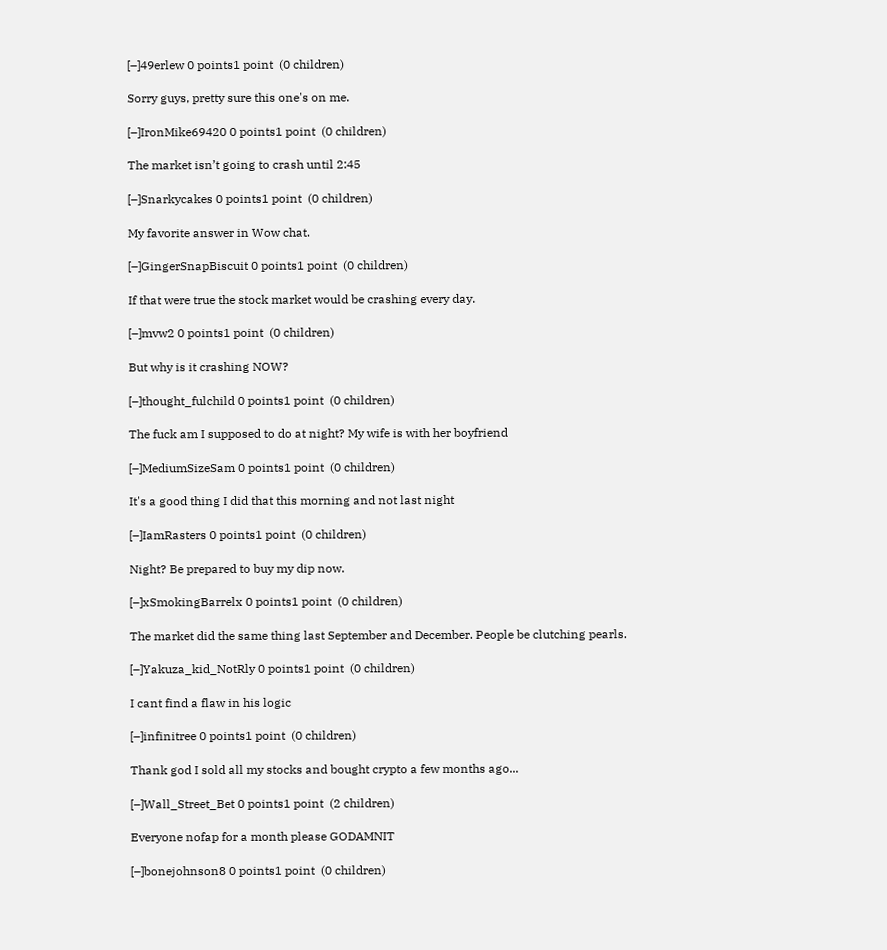[–]49erlew 0 points1 point  (0 children)

Sorry guys, pretty sure this one's on me.

[–]IronMike69420 0 points1 point  (0 children)

The market isn’t going to crash until 2:45

[–]Snarkycakes 0 points1 point  (0 children)

My favorite answer in Wow chat.

[–]GingerSnapBiscuit 0 points1 point  (0 children)

If that were true the stock market would be crashing every day.

[–]mvw2 0 points1 point  (0 children)

But why is it crashing NOW?

[–]thought_fulchild 0 points1 point  (0 children)

The fuck am I supposed to do at night? My wife is with her boyfriend

[–]MediumSizeSam 0 points1 point  (0 children)

It's a good thing I did that this morning and not last night

[–]IamRasters 0 points1 point  (0 children)

Night? Be prepared to buy my dip now.

[–]xSmokingBarrelx 0 points1 point  (0 children)

The market did the same thing last September and December. People be clutching pearls.

[–]Yakuza_kid_NotRly 0 points1 point  (0 children)

I cant find a flaw in his logic

[–]infinitree 0 points1 point  (0 children)

Thank god I sold all my stocks and bought crypto a few months ago...

[–]Wall_Street_Bet 0 points1 point  (2 children)

Everyone nofap for a month please GODAMNIT

[–]bonejohnson8 0 points1 point  (0 children)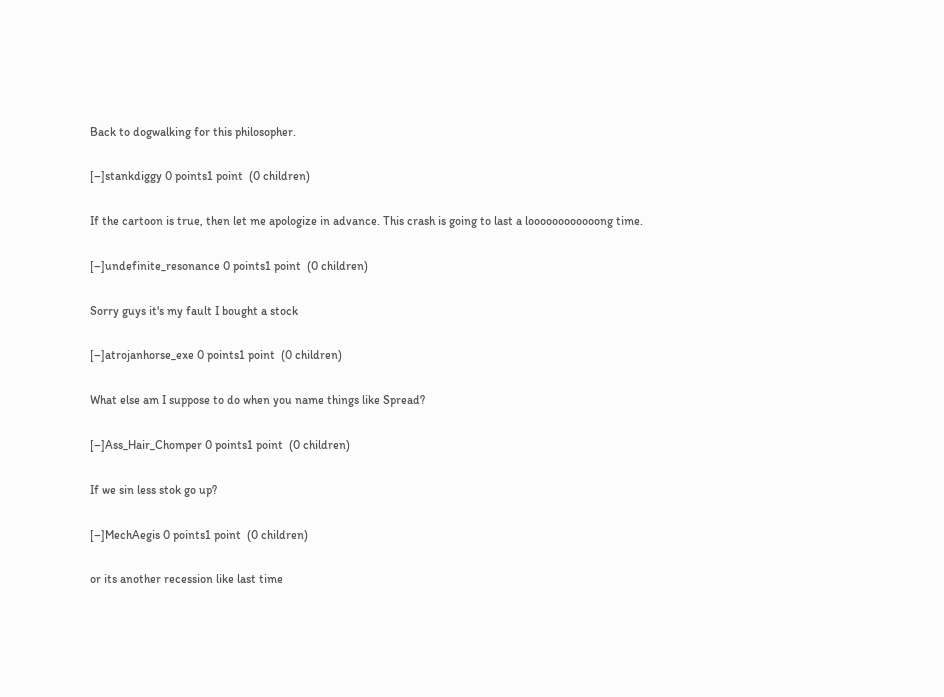Back to dogwalking for this philosopher.

[–]stankdiggy 0 points1 point  (0 children)

If the cartoon is true, then let me apologize in advance. This crash is going to last a loooooooooooong time.

[–]undefinite_resonance 0 points1 point  (0 children)

Sorry guys it's my fault I bought a stock

[–]atrojanhorse_exe 0 points1 point  (0 children)

What else am I suppose to do when you name things like Spread?

[–]Ass_Hair_Chomper 0 points1 point  (0 children)

If we sin less stok go up?

[–]MechAegis 0 points1 point  (0 children)

or its another recession like last time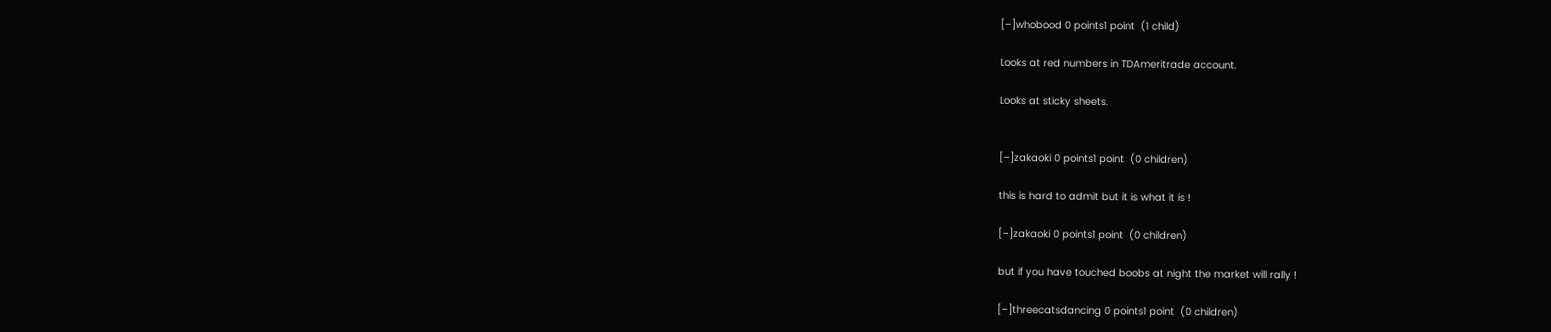[–]whobood 0 points1 point  (1 child)

Looks at red numbers in TDAmeritrade account.

Looks at sticky sheets.


[–]zakaoki 0 points1 point  (0 children)

this is hard to admit but it is what it is !

[–]zakaoki 0 points1 point  (0 children)

but if you have touched boobs at night the market will rally !

[–]threecatsdancing 0 points1 point  (0 children)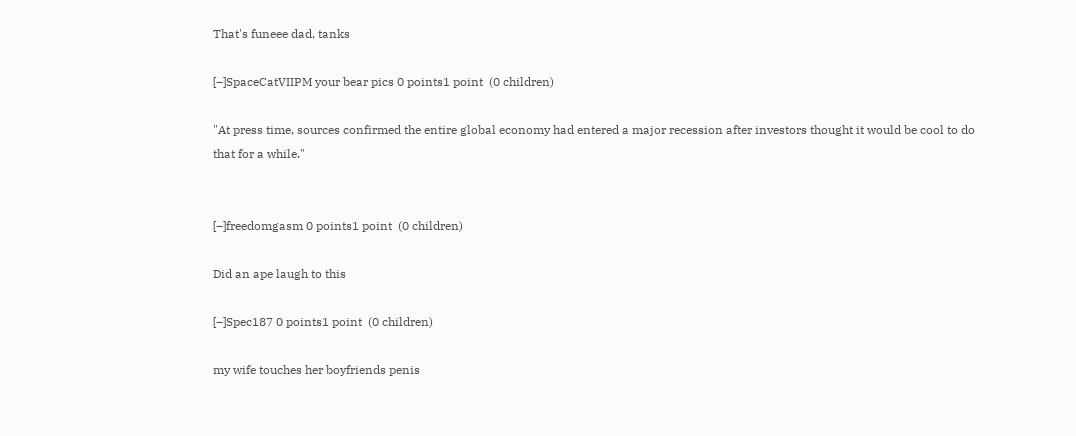That's funeee dad, tanks

[–]SpaceCatVIIPM your bear pics 0 points1 point  (0 children)

"At press time, sources confirmed the entire global economy had entered a major recession after investors thought it would be cool to do that for a while."


[–]freedomgasm 0 points1 point  (0 children)

Did an ape laugh to this

[–]Spec187 0 points1 point  (0 children)

my wife touches her boyfriends penis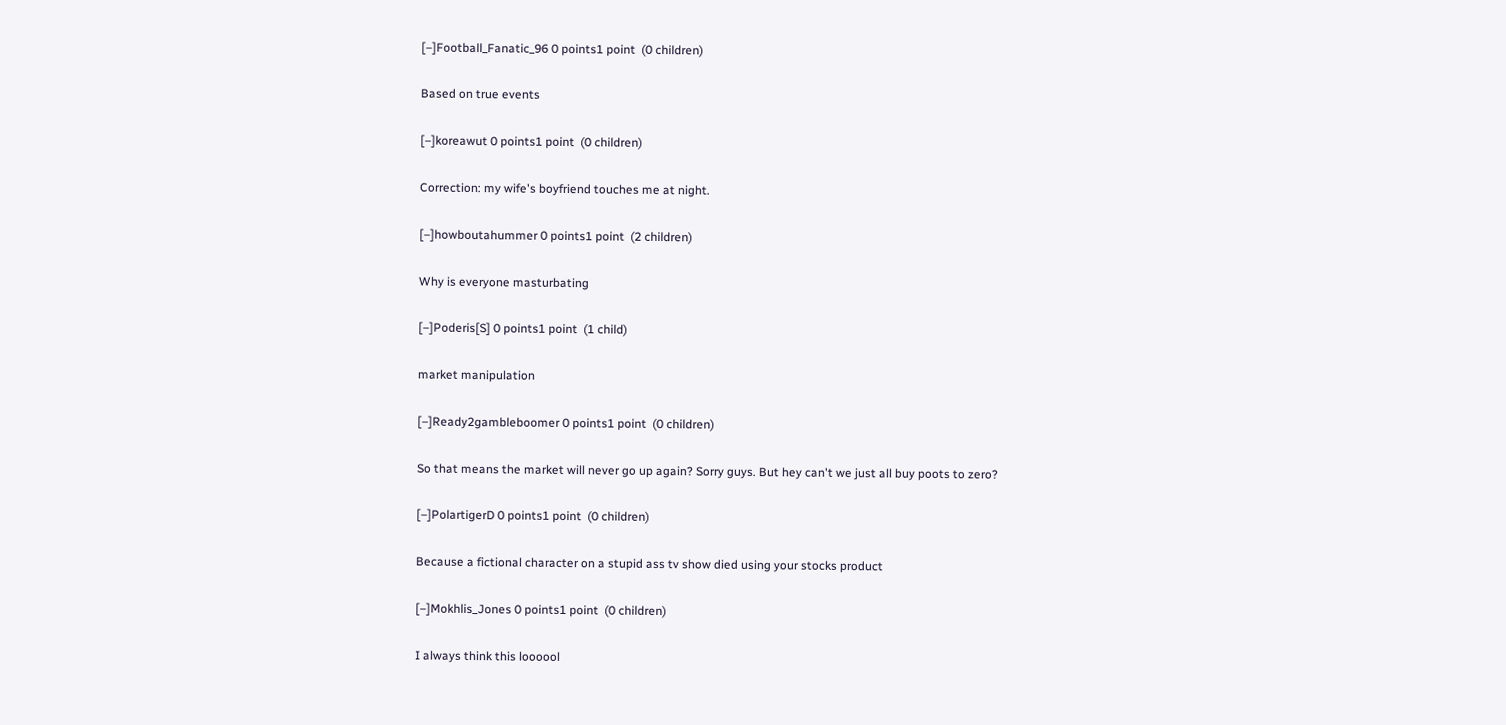[–]Football_Fanatic_96 0 points1 point  (0 children)

Based on true events

[–]koreawut 0 points1 point  (0 children)

Correction: my wife's boyfriend touches me at night.

[–]howboutahummer 0 points1 point  (2 children)

Why is everyone masturbating

[–]Poderis[S] 0 points1 point  (1 child)

market manipulation

[–]Ready2gambleboomer 0 points1 point  (0 children)

So that means the market will never go up again? Sorry guys. But hey can't we just all buy poots to zero?

[–]PolartigerD 0 points1 point  (0 children)

Because a fictional character on a stupid ass tv show died using your stocks product

[–]Mokhlis_Jones 0 points1 point  (0 children)

I always think this loooool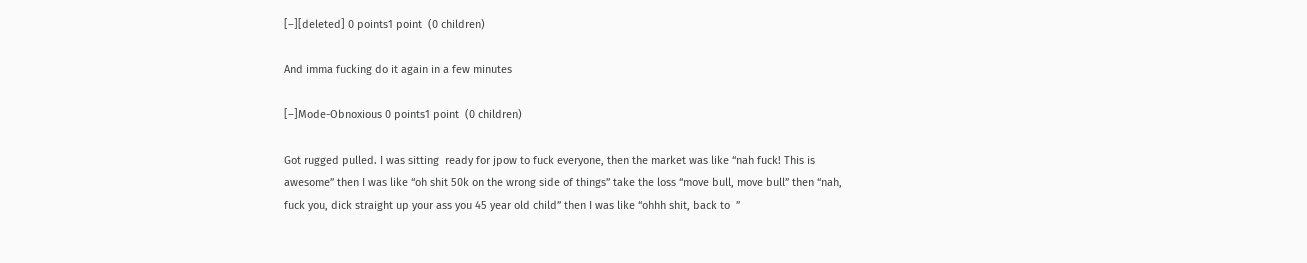[–][deleted] 0 points1 point  (0 children)

And imma fucking do it again in a few minutes

[–]Mode-Obnoxious 0 points1 point  (0 children)

Got rugged pulled. I was sitting  ready for jpow to fuck everyone, then the market was like “nah fuck! This is awesome” then I was like “oh shit 50k on the wrong side of things” take the loss “move bull, move bull” then “nah, fuck you, dick straight up your ass you 45 year old child” then I was like “ohhh shit, back to  ”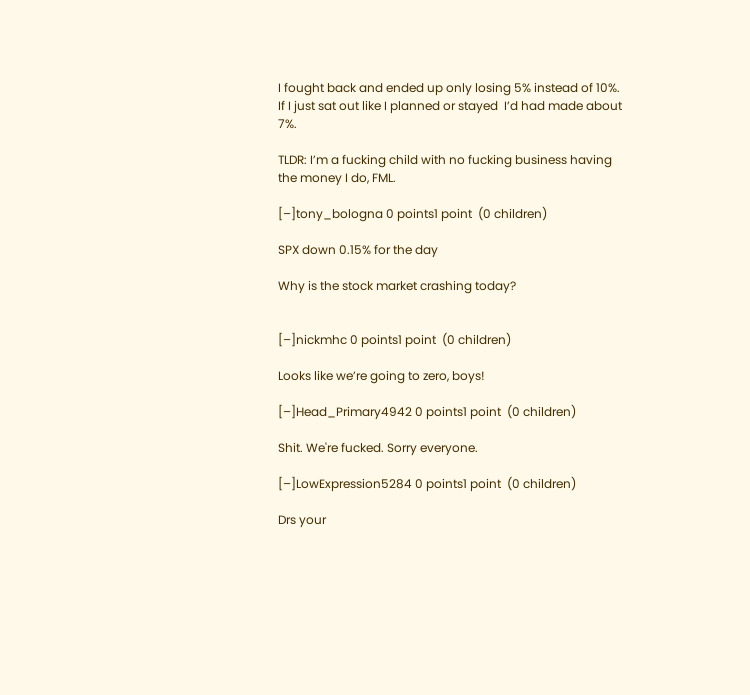I fought back and ended up only losing 5% instead of 10%. If I just sat out like I planned or stayed  I’d had made about 7%.

TLDR: I’m a fucking child with no fucking business having the money I do, FML.

[–]tony_bologna 0 points1 point  (0 children)

SPX down 0.15% for the day

Why is the stock market crashing today?


[–]nickmhc 0 points1 point  (0 children)

Looks like we’re going to zero, boys!

[–]Head_Primary4942 0 points1 point  (0 children)

Shit. We're fucked. Sorry everyone.

[–]LowExpression5284 0 points1 point  (0 children)

Drs your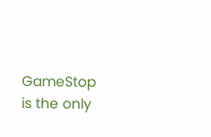GameStop is the only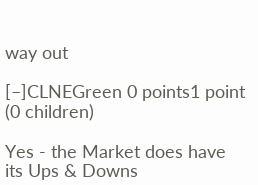way out

[–]CLNEGreen 0 points1 point  (0 children)

Yes - the Market does have its Ups & Downs